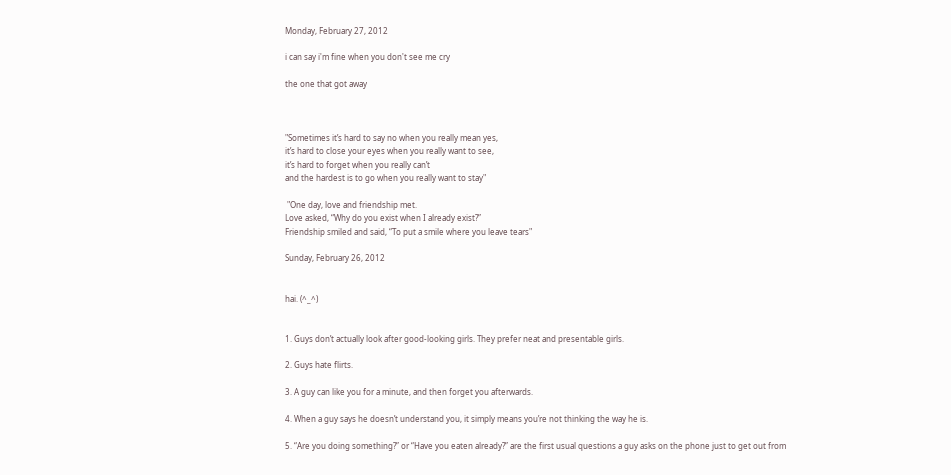Monday, February 27, 2012

i can say i'm fine when you don't see me cry

the one that got away



"Sometimes it’s hard to say no when you really mean yes,
it’s hard to close your eyes when you really want to see,
it’s hard to forget when you really can’t
and the hardest is to go when you really want to stay"

 "One day, love and friendship met.
Love asked, “Why do you exist when I already exist?”
Friendship smiled and said, “To put a smile where you leave tears"

Sunday, February 26, 2012


hai. (^_^)


1. Guys don’t actually look after good-looking girls. They prefer neat and presentable girls.

2. Guys hate flirts.

3. A guy can like you for a minute, and then forget you afterwards.

4. When a guy says he doesn’t understand you, it simply means you’re not thinking the way he is.

5. “Are you doing something?” or “Have you eaten already?” are the first usual questions a guy asks on the phone just to get out from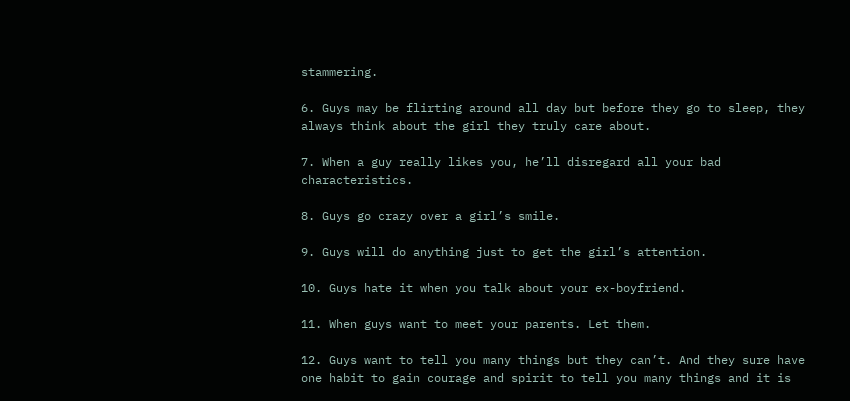stammering.

6. Guys may be flirting around all day but before they go to sleep, they always think about the girl they truly care about.

7. When a guy really likes you, he’ll disregard all your bad characteristics.

8. Guys go crazy over a girl’s smile.

9. Guys will do anything just to get the girl’s attention.

10. Guys hate it when you talk about your ex-boyfriend.

11. When guys want to meet your parents. Let them.

12. Guys want to tell you many things but they can’t. And they sure have one habit to gain courage and spirit to tell you many things and it is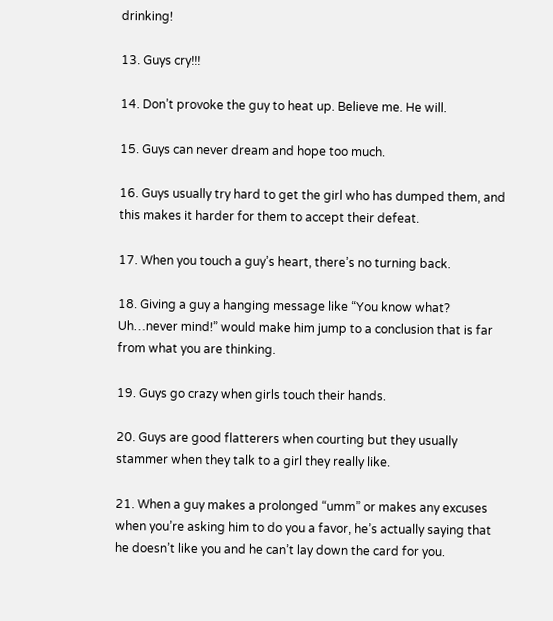drinking!

13. Guys cry!!!

14. Don’t provoke the guy to heat up. Believe me. He will.

15. Guys can never dream and hope too much.

16. Guys usually try hard to get the girl who has dumped them, and this makes it harder for them to accept their defeat.

17. When you touch a guy’s heart, there’s no turning back.

18. Giving a guy a hanging message like “You know what? Uh…never mind!” would make him jump to a conclusion that is far from what you are thinking.

19. Guys go crazy when girls touch their hands.

20. Guys are good flatterers when courting but they usually stammer when they talk to a girl they really like.

21. When a guy makes a prolonged “umm” or makes any excuses when you’re asking him to do you a favor, he’s actually saying that he doesn’t like you and he can’t lay down the card for you.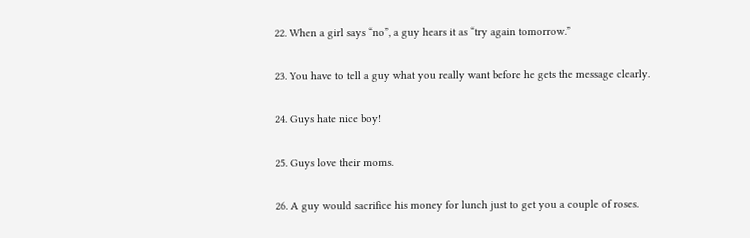22. When a girl says “no”, a guy hears it as “try again tomorrow.”

23. You have to tell a guy what you really want before he gets the message clearly.

24. Guys hate nice boy!

25. Guys love their moms.

26. A guy would sacrifice his money for lunch just to get you a couple of roses.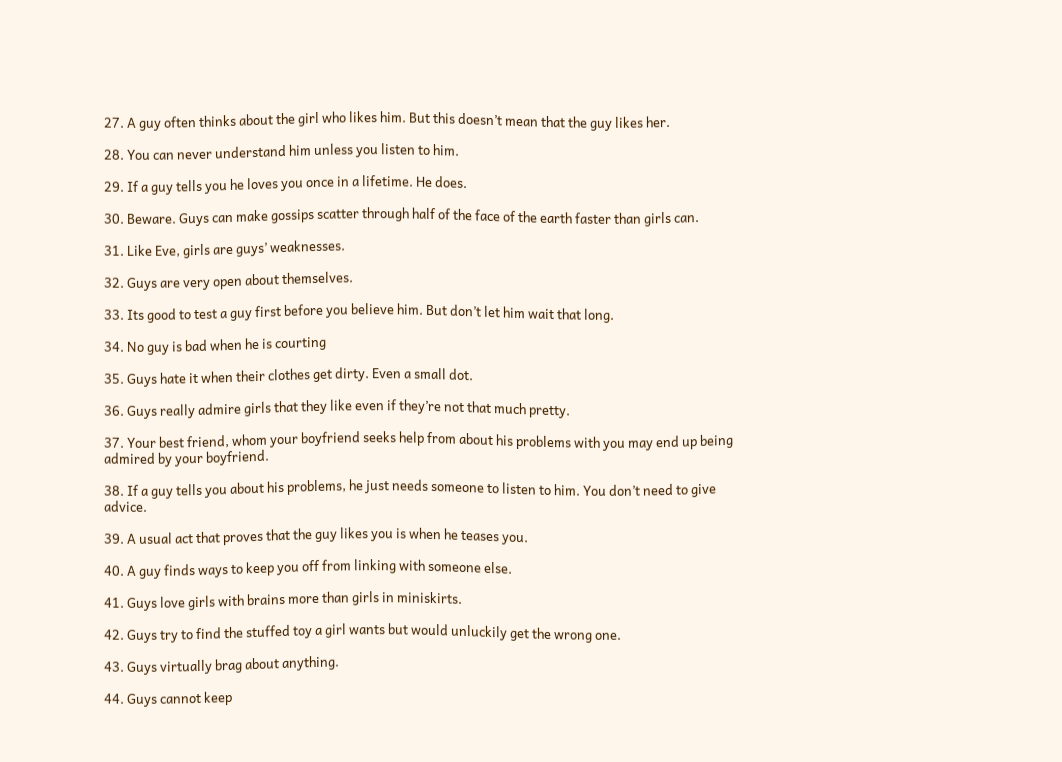27. A guy often thinks about the girl who likes him. But this doesn’t mean that the guy likes her.

28. You can never understand him unless you listen to him.

29. If a guy tells you he loves you once in a lifetime. He does.

30. Beware. Guys can make gossips scatter through half of the face of the earth faster than girls can.

31. Like Eve, girls are guys’ weaknesses.

32. Guys are very open about themselves.

33. Its good to test a guy first before you believe him. But don’t let him wait that long.

34. No guy is bad when he is courting

35. Guys hate it when their clothes get dirty. Even a small dot.

36. Guys really admire girls that they like even if they’re not that much pretty.

37. Your best friend, whom your boyfriend seeks help from about his problems with you may end up being admired by your boyfriend.

38. If a guy tells you about his problems, he just needs someone to listen to him. You don’t need to give advice.

39. A usual act that proves that the guy likes you is when he teases you.

40. A guy finds ways to keep you off from linking with someone else.

41. Guys love girls with brains more than girls in miniskirts.

42. Guys try to find the stuffed toy a girl wants but would unluckily get the wrong one.

43. Guys virtually brag about anything.

44. Guys cannot keep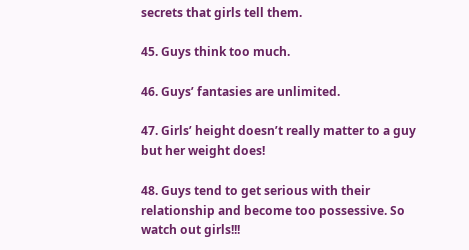secrets that girls tell them.

45. Guys think too much.

46. Guys’ fantasies are unlimited.

47. Girls’ height doesn’t really matter to a guy but her weight does!

48. Guys tend to get serious with their relationship and become too possessive. So watch out girls!!!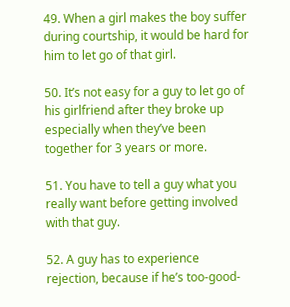49. When a girl makes the boy suffer during courtship, it would be hard for him to let go of that girl.

50. It’s not easy for a guy to let go of his girlfriend after they broke up especially when they’ve been together for 3 years or more.

51. You have to tell a guy what you really want before getting involved with that guy.

52. A guy has to experience rejection, because if he’s too-good-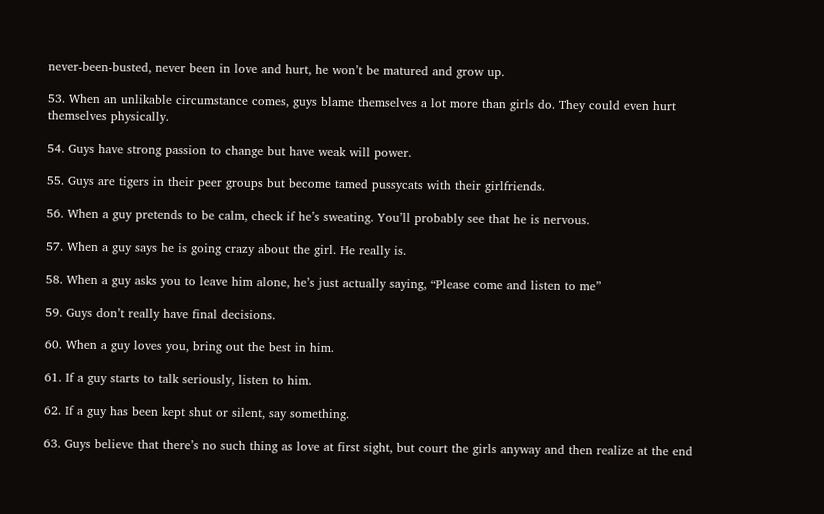never-been-busted, never been in love and hurt, he won’t be matured and grow up.

53. When an unlikable circumstance comes, guys blame themselves a lot more than girls do. They could even hurt themselves physically.

54. Guys have strong passion to change but have weak will power.

55. Guys are tigers in their peer groups but become tamed pussycats with their girlfriends.

56. When a guy pretends to be calm, check if he’s sweating. You’ll probably see that he is nervous.

57. When a guy says he is going crazy about the girl. He really is.

58. When a guy asks you to leave him alone, he’s just actually saying, “Please come and listen to me”

59. Guys don’t really have final decisions.

60. When a guy loves you, bring out the best in him.

61. If a guy starts to talk seriously, listen to him.

62. If a guy has been kept shut or silent, say something.

63. Guys believe that there’s no such thing as love at first sight, but court the girls anyway and then realize at the end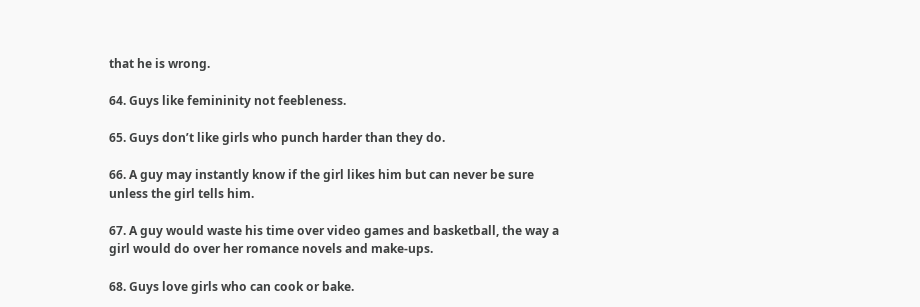that he is wrong.

64. Guys like femininity not feebleness.

65. Guys don’t like girls who punch harder than they do.

66. A guy may instantly know if the girl likes him but can never be sure unless the girl tells him.

67. A guy would waste his time over video games and basketball, the way a girl would do over her romance novels and make-ups.

68. Guys love girls who can cook or bake.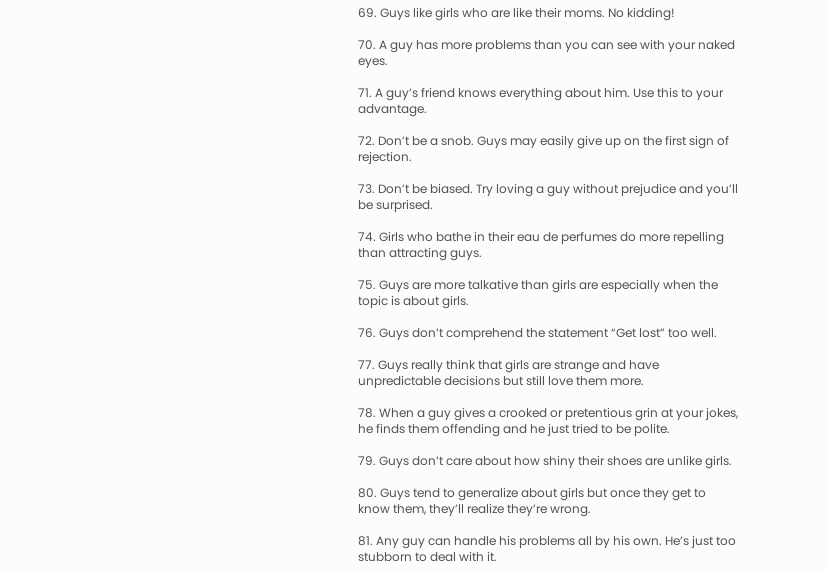69. Guys like girls who are like their moms. No kidding!

70. A guy has more problems than you can see with your naked eyes.

71. A guy’s friend knows everything about him. Use this to your advantage.

72. Don’t be a snob. Guys may easily give up on the first sign of rejection.

73. Don’t be biased. Try loving a guy without prejudice and you’ll be surprised.

74. Girls who bathe in their eau de perfumes do more repelling than attracting guys.

75. Guys are more talkative than girls are especially when the topic is about girls.

76. Guys don’t comprehend the statement “Get lost” too well.

77. Guys really think that girls are strange and have unpredictable decisions but still love them more.

78. When a guy gives a crooked or pretentious grin at your jokes, he finds them offending and he just tried to be polite.

79. Guys don’t care about how shiny their shoes are unlike girls.

80. Guys tend to generalize about girls but once they get to know them, they’ll realize they’re wrong.

81. Any guy can handle his problems all by his own. He’s just too stubborn to deal with it.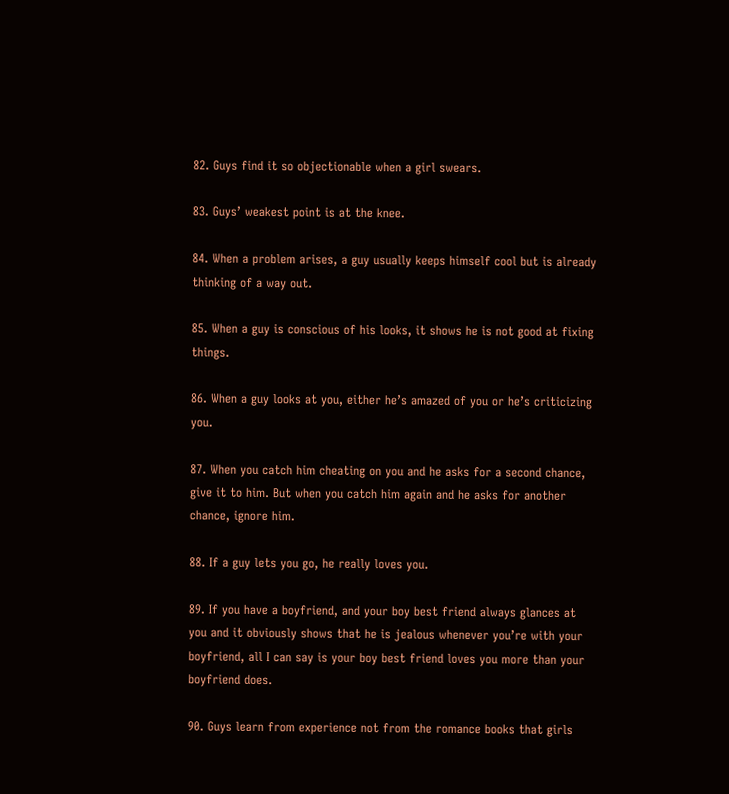82. Guys find it so objectionable when a girl swears.

83. Guys’ weakest point is at the knee.

84. When a problem arises, a guy usually keeps himself cool but is already thinking of a way out.

85. When a guy is conscious of his looks, it shows he is not good at fixing things.

86. When a guy looks at you, either he’s amazed of you or he’s criticizing you.

87. When you catch him cheating on you and he asks for a second chance, give it to him. But when you catch him again and he asks for another chance, ignore him.

88. If a guy lets you go, he really loves you.

89. If you have a boyfriend, and your boy best friend always glances at you and it obviously shows that he is jealous whenever you’re with your boyfriend, all I can say is your boy best friend loves you more than your boyfriend does.

90. Guys learn from experience not from the romance books that girls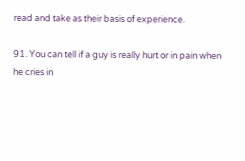read and take as their basis of experience.

91. You can tell if a guy is really hurt or in pain when he cries in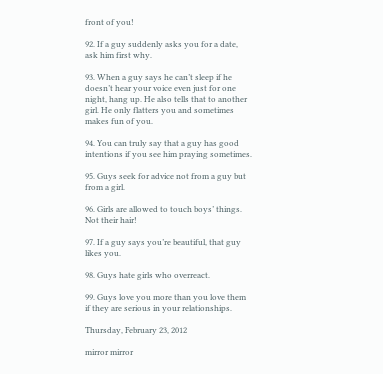front of you!

92. If a guy suddenly asks you for a date, ask him first why.

93. When a guy says he can’t sleep if he doesn’t hear your voice even just for one night, hang up. He also tells that to another girl. He only flatters you and sometimes makes fun of you.

94. You can truly say that a guy has good intentions if you see him praying sometimes.

95. Guys seek for advice not from a guy but from a girl.

96. Girls are allowed to touch boys’ things. Not their hair!

97. If a guy says you’re beautiful, that guy likes you.

98. Guys hate girls who overreact.

99. Guys love you more than you love them if they are serious in your relationships.

Thursday, February 23, 2012

mirror mirror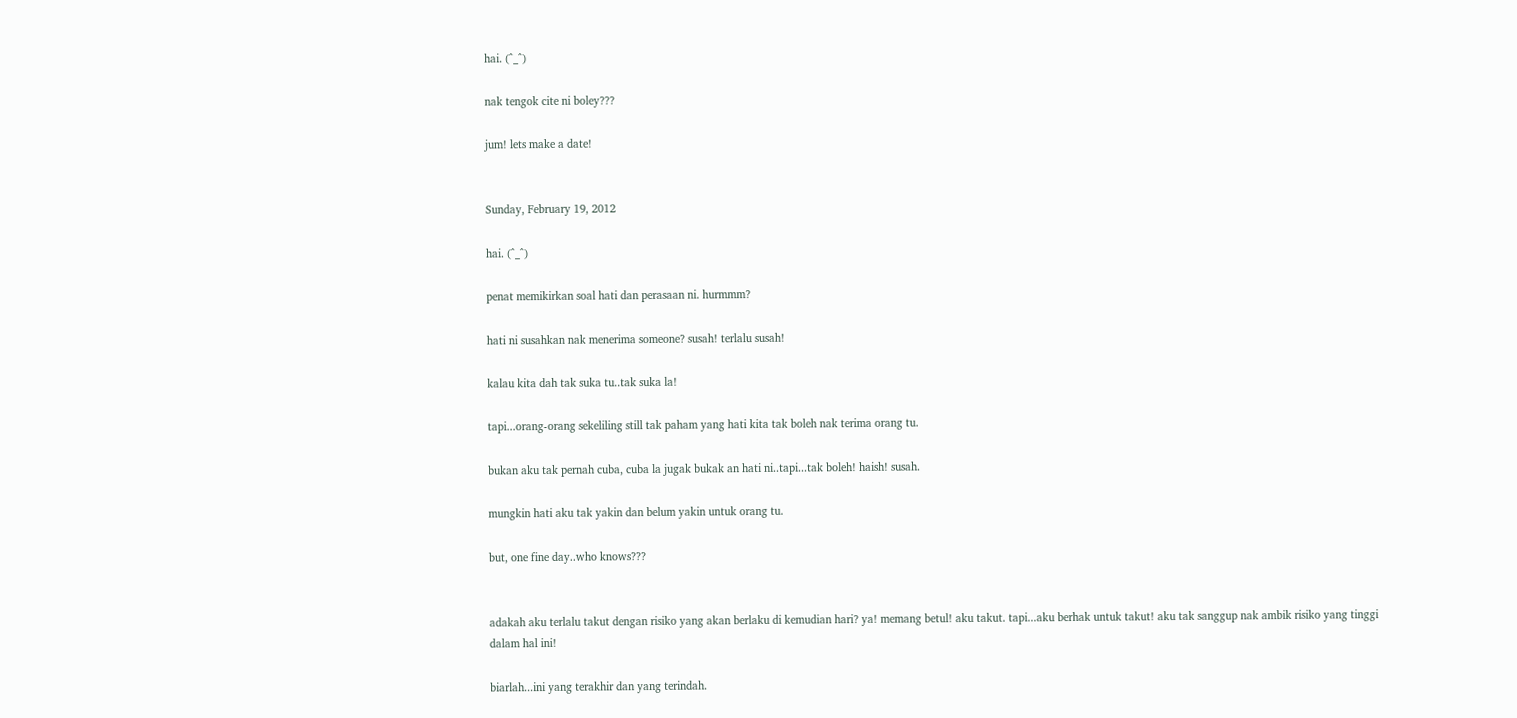hai. (^_^)

nak tengok cite ni boley???

jum! lets make a date!


Sunday, February 19, 2012

hai. (^_^)

penat memikirkan soal hati dan perasaan ni. hurmmm?

hati ni susahkan nak menerima someone? susah! terlalu susah!

kalau kita dah tak suka tu..tak suka la!

tapi...orang-orang sekeliling still tak paham yang hati kita tak boleh nak terima orang tu.

bukan aku tak pernah cuba, cuba la jugak bukak an hati ni..tapi...tak boleh! haish! susah.

mungkin hati aku tak yakin dan belum yakin untuk orang tu.

but, one fine day..who knows???


adakah aku terlalu takut dengan risiko yang akan berlaku di kemudian hari? ya! memang betul! aku takut. tapi...aku berhak untuk takut! aku tak sanggup nak ambik risiko yang tinggi dalam hal ini!

biarlah...ini yang terakhir dan yang terindah.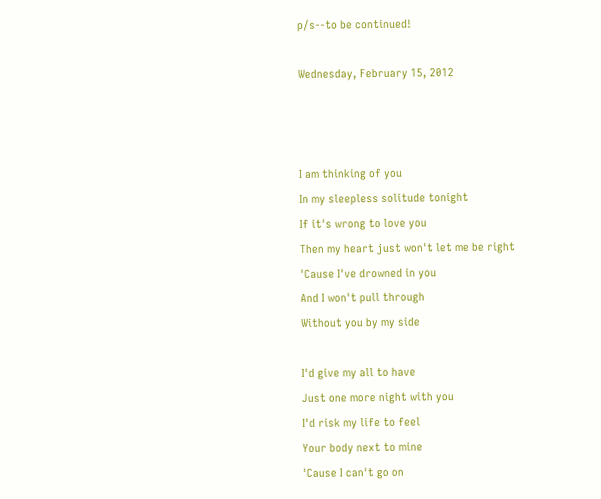p/s--to be continued!

Wednesday, February 15, 2012



I am thinking of you
In my sleepless solitude tonight
If it's wrong to love you
Then my heart just won't let me be right
'Cause I've drowned in you
And I won't pull through
Without you by my side

I'd give my all to have
Just one more night with you
I'd risk my life to feel
Your body next to mine
'Cause I can't go on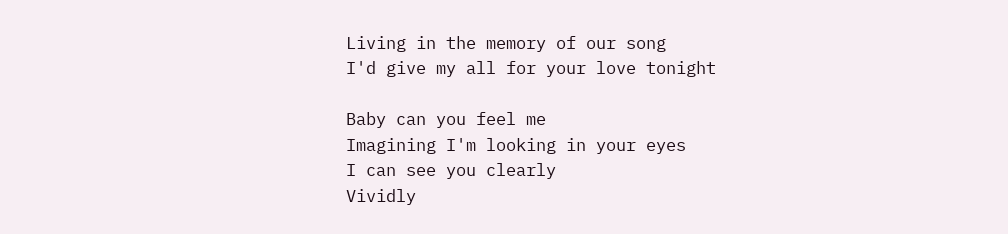Living in the memory of our song
I'd give my all for your love tonight

Baby can you feel me
Imagining I'm looking in your eyes
I can see you clearly
Vividly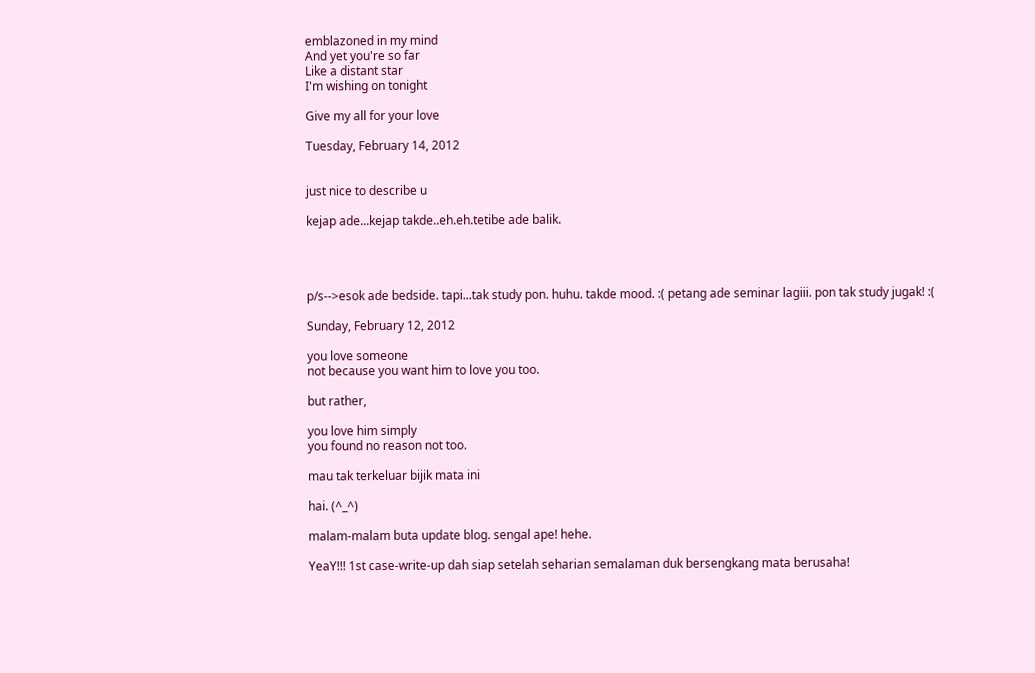emblazoned in my mind
And yet you're so far
Like a distant star
I'm wishing on tonight

Give my all for your love

Tuesday, February 14, 2012


just nice to describe u

kejap ade...kejap takde..eh.eh.tetibe ade balik.




p/s-->esok ade bedside. tapi...tak study pon. huhu. takde mood. :( petang ade seminar lagiii. pon tak study jugak! :(

Sunday, February 12, 2012

you love someone
not because you want him to love you too.

but rather,

you love him simply
you found no reason not too.

mau tak terkeluar bijik mata ini

hai. (^_^)

malam-malam buta update blog. sengal ape! hehe.

YeaY!!! 1st case-write-up dah siap setelah seharian semalaman duk bersengkang mata berusaha!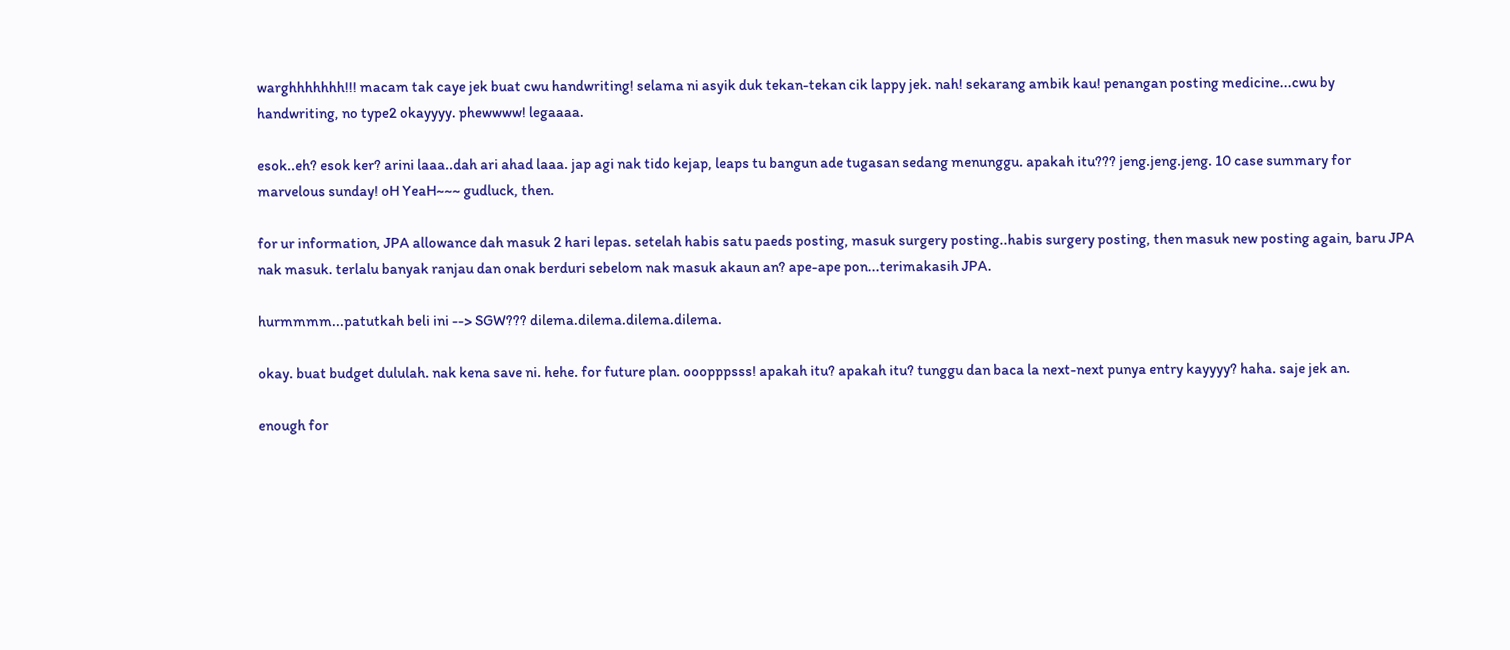warghhhhhhh!!! macam tak caye jek buat cwu handwriting! selama ni asyik duk tekan-tekan cik lappy jek. nah! sekarang ambik kau! penangan posting medicine...cwu by handwriting, no type2 okayyyy. phewwww! legaaaa.

esok..eh? esok ker? arini laaa..dah ari ahad laaa. jap agi nak tido kejap, leaps tu bangun ade tugasan sedang menunggu. apakah itu??? jeng.jeng.jeng. 10 case summary for marvelous sunday! oH YeaH~~~ gudluck, then.

for ur information, JPA allowance dah masuk 2 hari lepas. setelah habis satu paeds posting, masuk surgery posting..habis surgery posting, then masuk new posting again, baru JPA nak masuk. terlalu banyak ranjau dan onak berduri sebelom nak masuk akaun an? ape-ape pon...terimakasih JPA.

hurmmmm...patutkah beli ini --> SGW??? dilema.dilema.dilema.dilema.

okay. buat budget dululah. nak kena save ni. hehe. for future plan. ooopppsss! apakah itu? apakah itu? tunggu dan baca la next-next punya entry kayyyy? haha. saje jek an.

enough for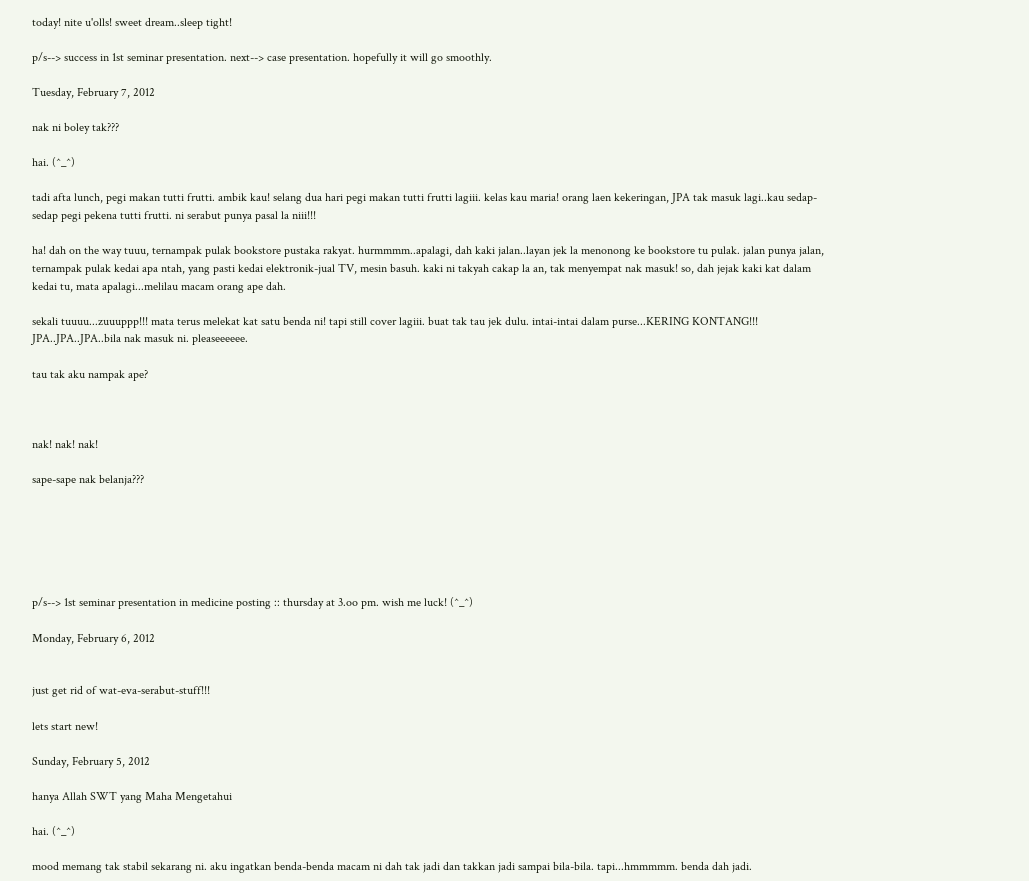today! nite u'olls! sweet dream..sleep tight!

p/s--> success in 1st seminar presentation. next--> case presentation. hopefully it will go smoothly.

Tuesday, February 7, 2012

nak ni boley tak???

hai. (^_^)

tadi afta lunch, pegi makan tutti frutti. ambik kau! selang dua hari pegi makan tutti frutti lagiii. kelas kau maria! orang laen kekeringan, JPA tak masuk lagi..kau sedap-sedap pegi pekena tutti frutti. ni serabut punya pasal la niii!!!

ha! dah on the way tuuu, ternampak pulak bookstore pustaka rakyat. hurmmmm..apalagi, dah kaki jalan..layan jek la menonong ke bookstore tu pulak. jalan punya jalan, ternampak pulak kedai apa ntah, yang pasti kedai elektronik-jual TV, mesin basuh. kaki ni takyah cakap la an, tak menyempat nak masuk! so, dah jejak kaki kat dalam kedai tu, mata apalagi...melilau macam orang ape dah.

sekali tuuuu...zuuuppp!!! mata terus melekat kat satu benda ni! tapi still cover lagiii. buat tak tau jek dulu. intai-intai dalam purse...KERING KONTANG!!! JPA..JPA..JPA..bila nak masuk ni. pleaseeeeee.

tau tak aku nampak ape?



nak! nak! nak!

sape-sape nak belanja???






p/s--> 1st seminar presentation in medicine posting :: thursday at 3.oo pm. wish me luck! (^_^)

Monday, February 6, 2012


just get rid of wat-eva-serabut-stuff!!!

lets start new!

Sunday, February 5, 2012

hanya Allah SWT yang Maha Mengetahui

hai. (^_^)

mood memang tak stabil sekarang ni. aku ingatkan benda-benda macam ni dah tak jadi dan takkan jadi sampai bila-bila. tapi...hmmmmm. benda dah jadi.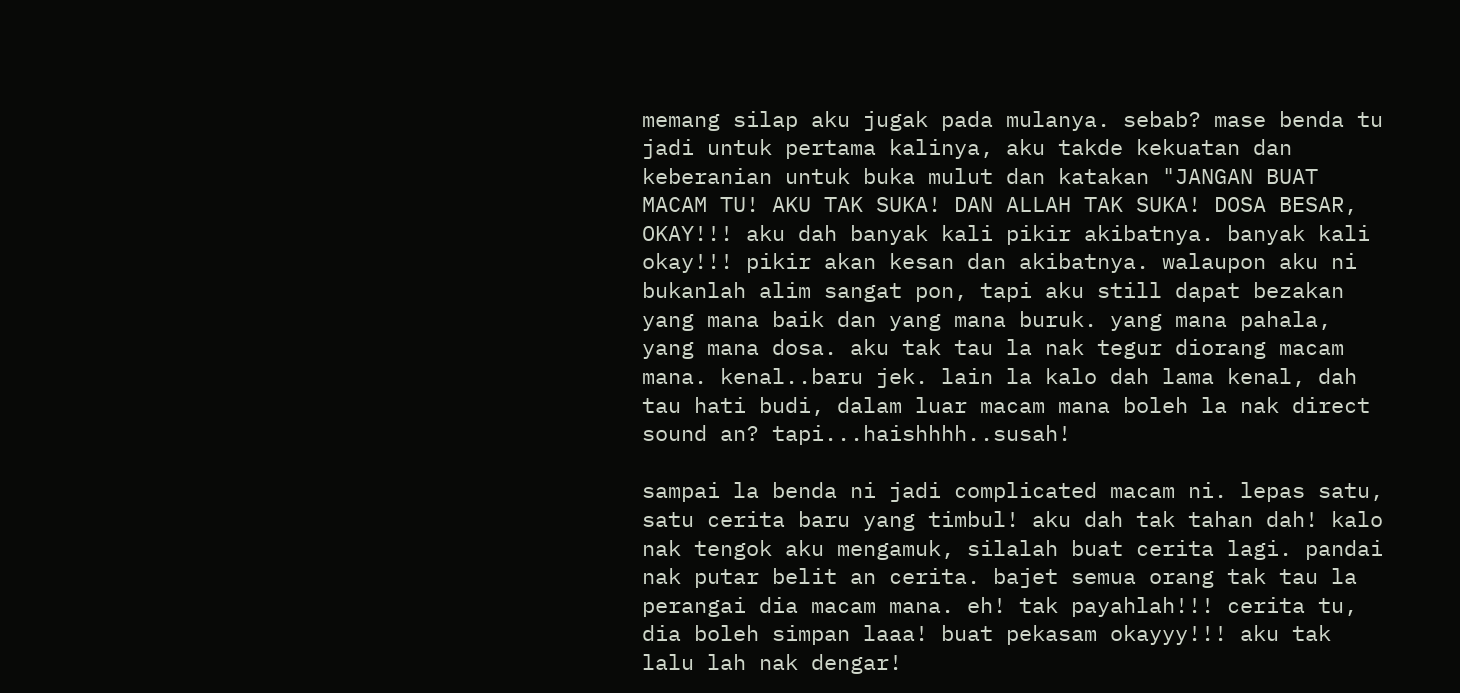memang silap aku jugak pada mulanya. sebab? mase benda tu jadi untuk pertama kalinya, aku takde kekuatan dan keberanian untuk buka mulut dan katakan "JANGAN BUAT MACAM TU! AKU TAK SUKA! DAN ALLAH TAK SUKA! DOSA BESAR, OKAY!!! aku dah banyak kali pikir akibatnya. banyak kali okay!!! pikir akan kesan dan akibatnya. walaupon aku ni bukanlah alim sangat pon, tapi aku still dapat bezakan yang mana baik dan yang mana buruk. yang mana pahala, yang mana dosa. aku tak tau la nak tegur diorang macam mana. kenal..baru jek. lain la kalo dah lama kenal, dah tau hati budi, dalam luar macam mana boleh la nak direct sound an? tapi...haishhhh..susah!

sampai la benda ni jadi complicated macam ni. lepas satu, satu cerita baru yang timbul! aku dah tak tahan dah! kalo nak tengok aku mengamuk, silalah buat cerita lagi. pandai nak putar belit an cerita. bajet semua orang tak tau la perangai dia macam mana. eh! tak payahlah!!! cerita tu, dia boleh simpan laaa! buat pekasam okayyy!!! aku tak lalu lah nak dengar!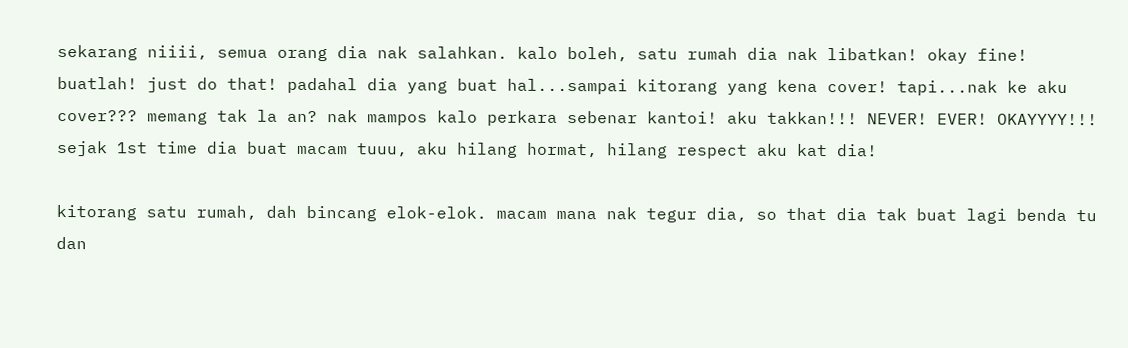sekarang niiii, semua orang dia nak salahkan. kalo boleh, satu rumah dia nak libatkan! okay fine! buatlah! just do that! padahal dia yang buat hal...sampai kitorang yang kena cover! tapi...nak ke aku cover??? memang tak la an? nak mampos kalo perkara sebenar kantoi! aku takkan!!! NEVER! EVER! OKAYYYY!!! sejak 1st time dia buat macam tuuu, aku hilang hormat, hilang respect aku kat dia!

kitorang satu rumah, dah bincang elok-elok. macam mana nak tegur dia, so that dia tak buat lagi benda tu dan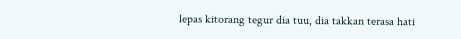lepas kitorang tegur dia tuu, dia takkan terasa hati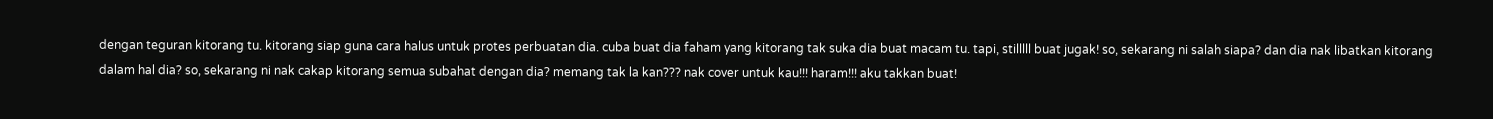dengan teguran kitorang tu. kitorang siap guna cara halus untuk protes perbuatan dia. cuba buat dia faham yang kitorang tak suka dia buat macam tu. tapi, stilllll buat jugak! so, sekarang ni salah siapa? dan dia nak libatkan kitorang dalam hal dia? so, sekarang ni nak cakap kitorang semua subahat dengan dia? memang tak la kan??? nak cover untuk kau!!! haram!!! aku takkan buat!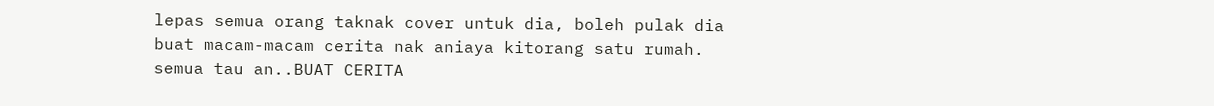lepas semua orang taknak cover untuk dia, boleh pulak dia buat macam-macam cerita nak aniaya kitorang satu rumah. semua tau an..BUAT CERITA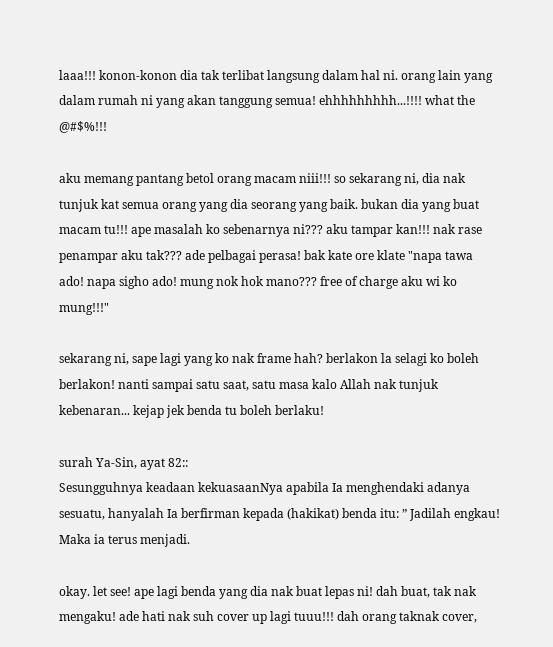laaa!!! konon-konon dia tak terlibat langsung dalam hal ni. orang lain yang dalam rumah ni yang akan tanggung semua! ehhhhhhhhh...!!!! what the @#$%!!!

aku memang pantang betol orang macam niii!!! so sekarang ni, dia nak tunjuk kat semua orang yang dia seorang yang baik. bukan dia yang buat macam tu!!! ape masalah ko sebenarnya ni??? aku tampar kan!!! nak rase penampar aku tak??? ade pelbagai perasa! bak kate ore klate "napa tawa ado! napa sigho ado! mung nok hok mano??? free of charge aku wi ko mung!!!"

sekarang ni, sape lagi yang ko nak frame hah? berlakon la selagi ko boleh berlakon! nanti sampai satu saat, satu masa kalo Allah nak tunjuk kebenaran... kejap jek benda tu boleh berlaku!

surah Ya-Sin, ayat 82::
Sesungguhnya keadaan kekuasaanNya apabila Ia menghendaki adanya sesuatu, hanyalah Ia berfirman kepada (hakikat) benda itu: ” Jadilah engkau! Maka ia terus menjadi.

okay. let see! ape lagi benda yang dia nak buat lepas ni! dah buat, tak nak mengaku! ade hati nak suh cover up lagi tuuu!!! dah orang taknak cover,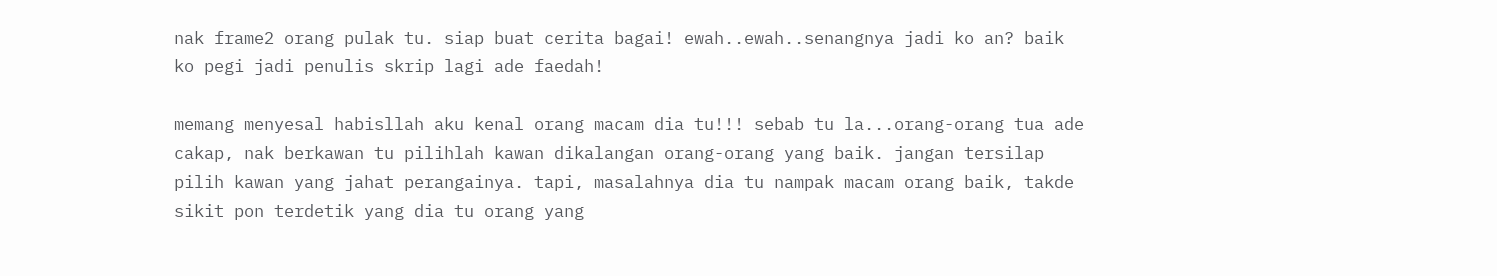nak frame2 orang pulak tu. siap buat cerita bagai! ewah..ewah..senangnya jadi ko an? baik ko pegi jadi penulis skrip lagi ade faedah!

memang menyesal habisllah aku kenal orang macam dia tu!!! sebab tu la...orang-orang tua ade cakap, nak berkawan tu pilihlah kawan dikalangan orang-orang yang baik. jangan tersilap pilih kawan yang jahat perangainya. tapi, masalahnya dia tu nampak macam orang baik, takde sikit pon terdetik yang dia tu orang yang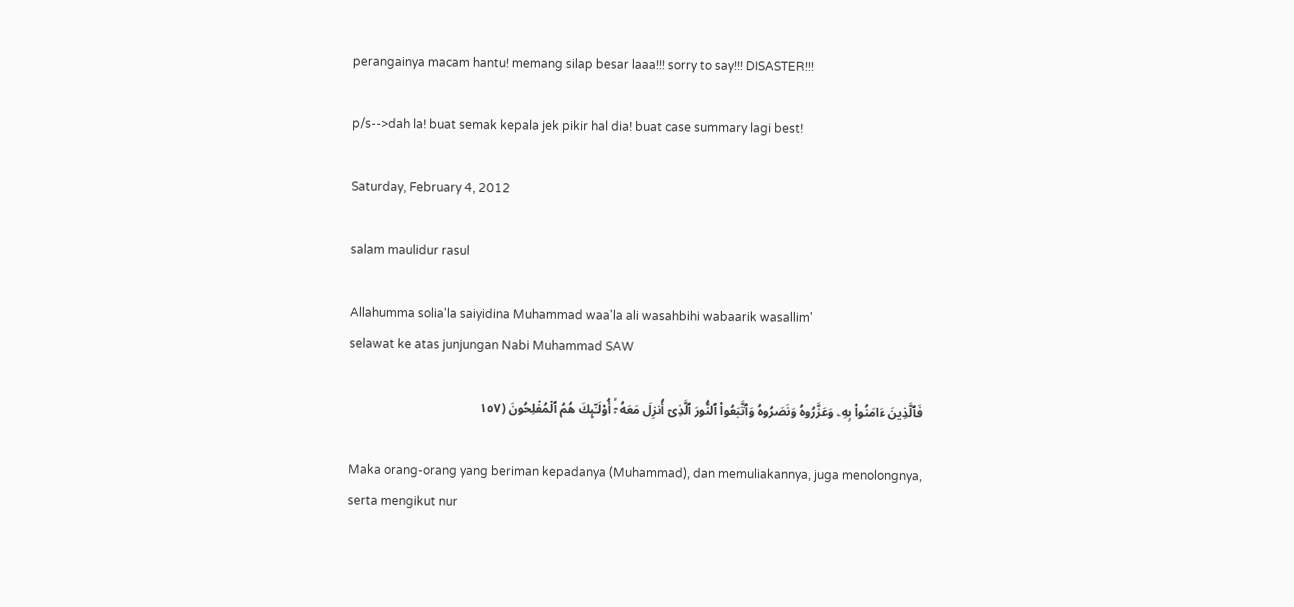perangainya macam hantu! memang silap besar laaa!!! sorry to say!!! DISASTER!!!

p/s-->dah la! buat semak kepala jek pikir hal dia! buat case summary lagi best!

Saturday, February 4, 2012

salam maulidur rasul

Allahumma solia'la saiyidina Muhammad waa'la ali wasahbihi wabaarik wasallim'
selawat ke atas junjungan Nabi Muhammad SAW

فَٱلَّذِينَ ءَامَنُواْ بِهِۦ وَعَزَّرُوهُ وَنَصَرُوهُ وَٱتَّبَعُواْ ٱلنُّورَ ٱلَّذِىٓ أُنزِلَ مَعَهُ ۥۤ‌ۙ أُوْلَـٰٓٮِٕكَ هُمُ ٱلۡمُفۡلِحُونَ (١٥٧

Maka orang-orang yang beriman kepadanya (Muhammad), dan memuliakannya, juga menolongnya, serta mengikut nur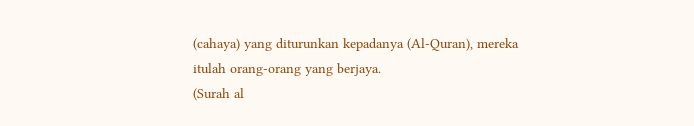(cahaya) yang diturunkan kepadanya (Al-Quran), mereka itulah orang-orang yang berjaya.
(Surah al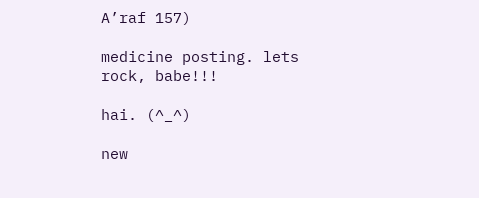A’raf 157)

medicine posting. lets rock, babe!!!

hai. (^_^)

new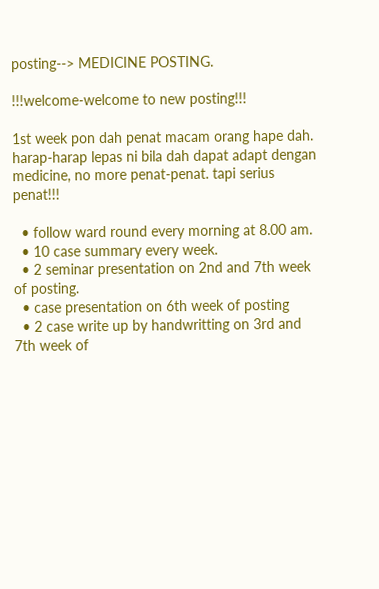posting--> MEDICINE POSTING.

!!!welcome-welcome to new posting!!!

1st week pon dah penat macam orang hape dah. harap-harap lepas ni bila dah dapat adapt dengan medicine, no more penat-penat. tapi serius penat!!!

  • follow ward round every morning at 8.00 am.
  • 10 case summary every week.
  • 2 seminar presentation on 2nd and 7th week of posting.
  • case presentation on 6th week of posting
  • 2 case write up by handwritting on 3rd and 7th week of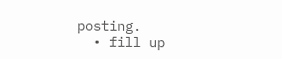posting.
  • fill up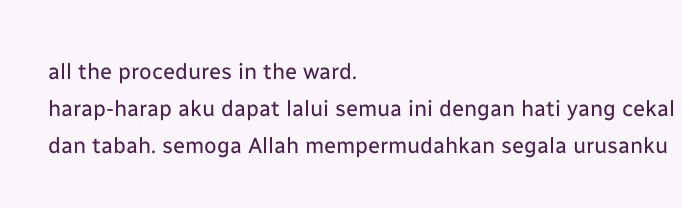all the procedures in the ward.
harap-harap aku dapat lalui semua ini dengan hati yang cekal dan tabah. semoga Allah mempermudahkan segala urusanku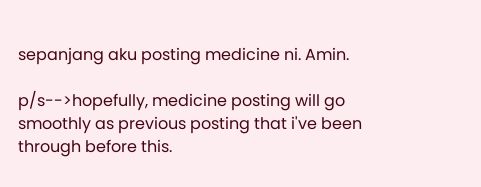sepanjang aku posting medicine ni. Amin.

p/s-->hopefully, medicine posting will go smoothly as previous posting that i've been through before this.